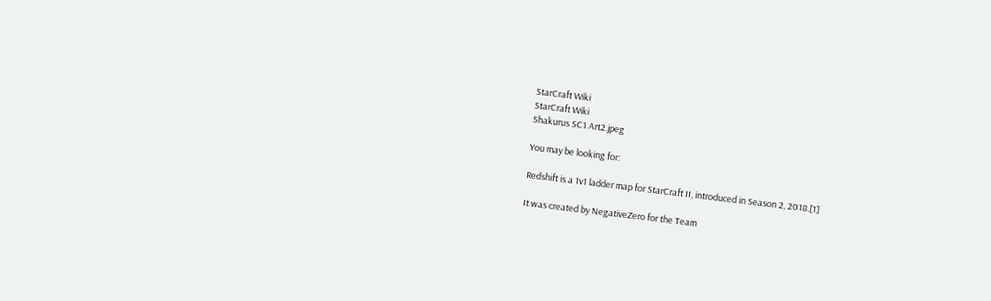StarCraft Wiki
StarCraft Wiki
Shakurus SC1 Art2.jpeg

You may be looking for:

Redshift is a 1v1 ladder map for StarCraft II, introduced in Season 2, 2018.[1]

It was created by NegativeZero for the Team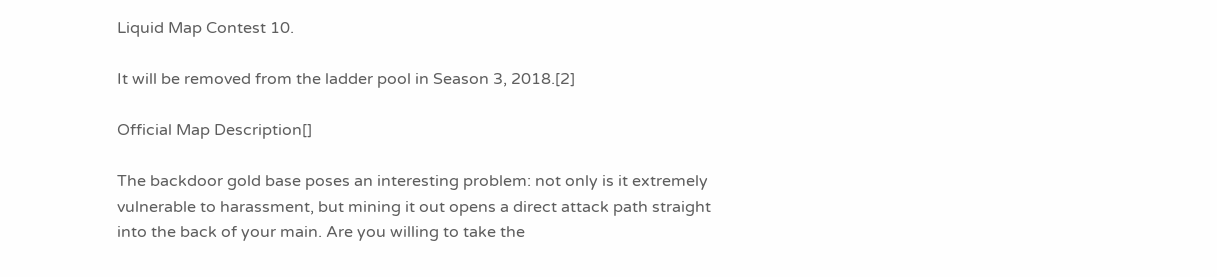Liquid Map Contest 10.

It will be removed from the ladder pool in Season 3, 2018.[2]

Official Map Description[]

The backdoor gold base poses an interesting problem: not only is it extremely vulnerable to harassment, but mining it out opens a direct attack path straight into the back of your main. Are you willing to take the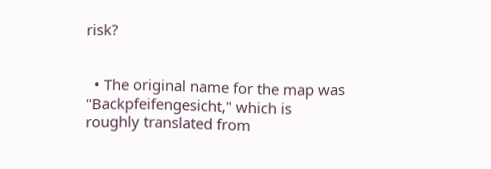risk?


  • The original name for the map was "Backpfeifengesicht," which is roughly translated from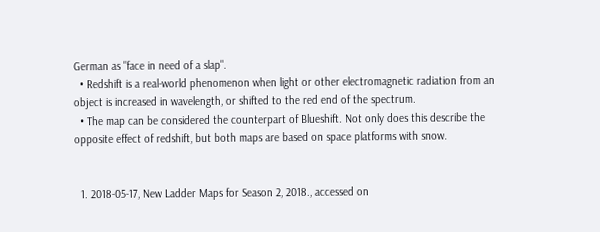German as "face in need of a slap".
  • Redshift is a real-world phenomenon when light or other electromagnetic radiation from an object is increased in wavelength, or shifted to the red end of the spectrum.
  • The map can be considered the counterpart of Blueshift. Not only does this describe the opposite effect of redshift, but both maps are based on space platforms with snow.


  1. 2018-05-17, New Ladder Maps for Season 2, 2018., accessed on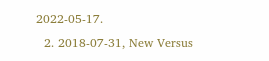2022-05-17.
  2. 2018-07-31, New Versus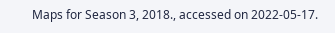Maps for Season 3, 2018., accessed on 2022-05-17.